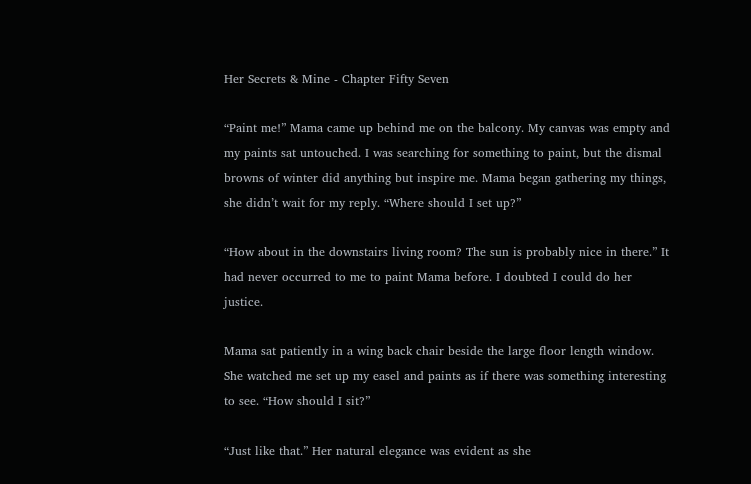Her Secrets & Mine - Chapter Fifty Seven

“Paint me!” Mama came up behind me on the balcony. My canvas was empty and my paints sat untouched. I was searching for something to paint, but the dismal browns of winter did anything but inspire me. Mama began gathering my things, she didn’t wait for my reply. “Where should I set up?”

“How about in the downstairs living room? The sun is probably nice in there.” It had never occurred to me to paint Mama before. I doubted I could do her justice.

Mama sat patiently in a wing back chair beside the large floor length window. She watched me set up my easel and paints as if there was something interesting to see. “How should I sit?”

“Just like that.” Her natural elegance was evident as she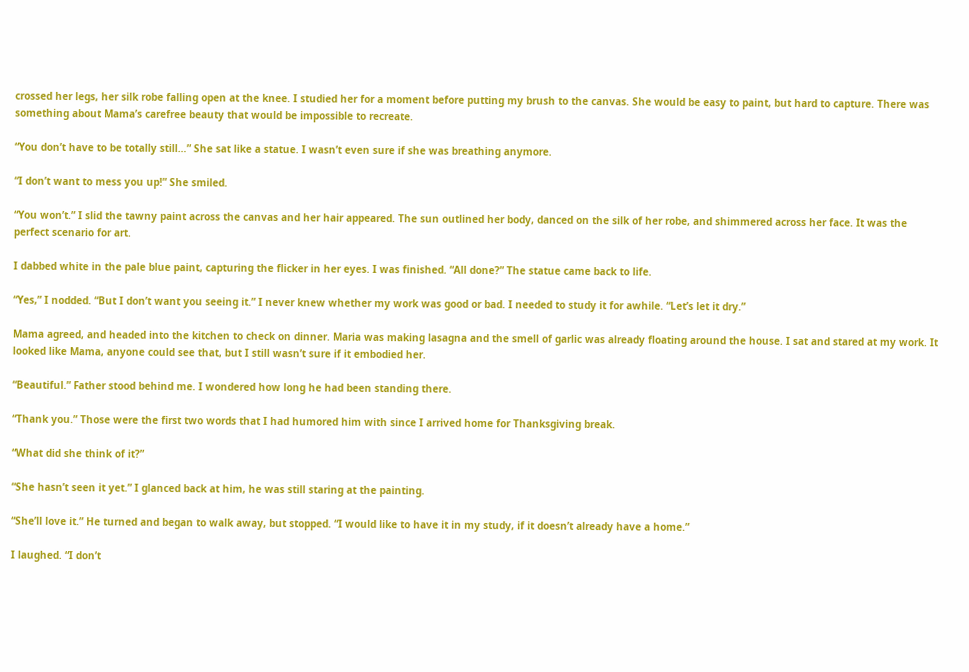crossed her legs, her silk robe falling open at the knee. I studied her for a moment before putting my brush to the canvas. She would be easy to paint, but hard to capture. There was something about Mama’s carefree beauty that would be impossible to recreate.

“You don’t have to be totally still…” She sat like a statue. I wasn’t even sure if she was breathing anymore.

“I don’t want to mess you up!” She smiled.

“You won’t.” I slid the tawny paint across the canvas and her hair appeared. The sun outlined her body, danced on the silk of her robe, and shimmered across her face. It was the perfect scenario for art.

I dabbed white in the pale blue paint, capturing the flicker in her eyes. I was finished. “All done?” The statue came back to life.

“Yes,” I nodded. “But I don’t want you seeing it.” I never knew whether my work was good or bad. I needed to study it for awhile. “Let’s let it dry.”

Mama agreed, and headed into the kitchen to check on dinner. Maria was making lasagna and the smell of garlic was already floating around the house. I sat and stared at my work. It looked like Mama, anyone could see that, but I still wasn’t sure if it embodied her.

“Beautiful.” Father stood behind me. I wondered how long he had been standing there.

“Thank you.” Those were the first two words that I had humored him with since I arrived home for Thanksgiving break.

“What did she think of it?”

“She hasn’t seen it yet.” I glanced back at him, he was still staring at the painting.

“She’ll love it.” He turned and began to walk away, but stopped. “I would like to have it in my study, if it doesn’t already have a home.”

I laughed. “I don’t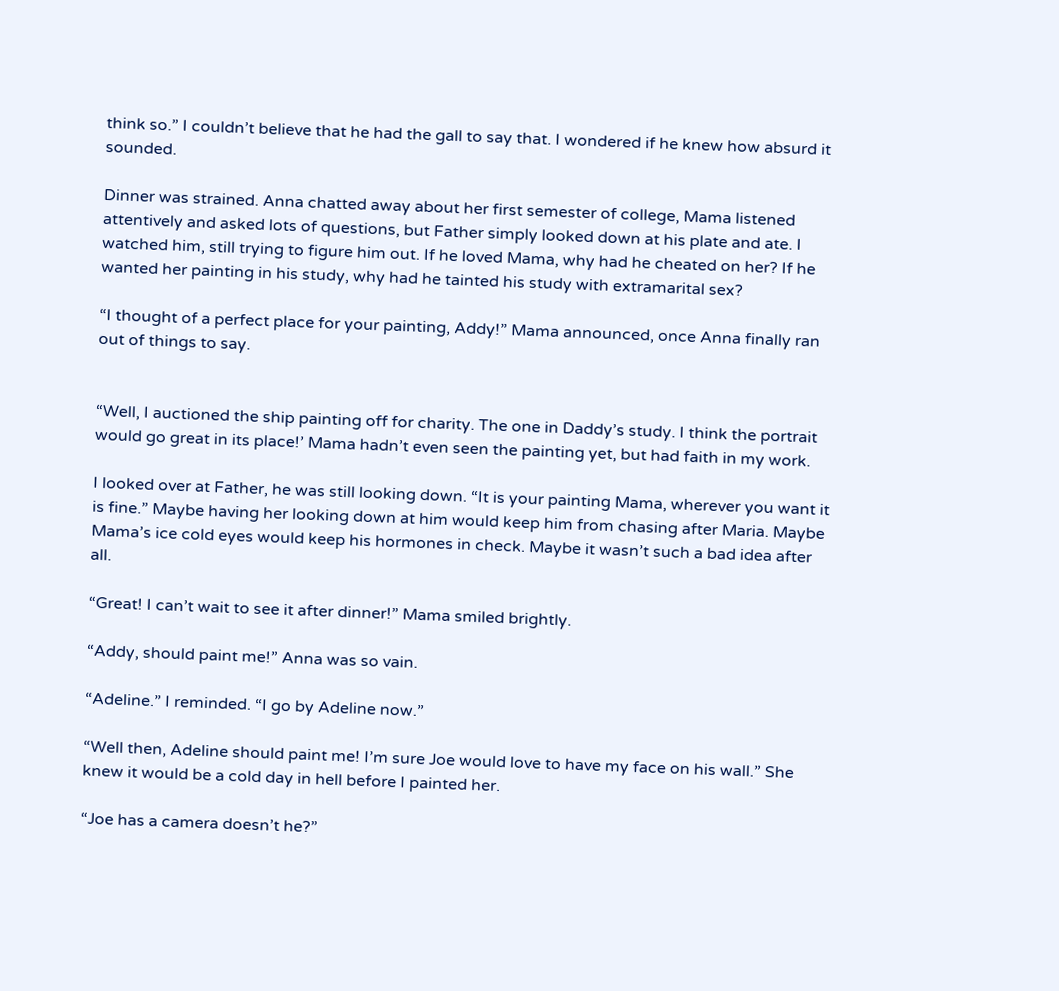think so.” I couldn’t believe that he had the gall to say that. I wondered if he knew how absurd it sounded.

Dinner was strained. Anna chatted away about her first semester of college, Mama listened attentively and asked lots of questions, but Father simply looked down at his plate and ate. I watched him, still trying to figure him out. If he loved Mama, why had he cheated on her? If he wanted her painting in his study, why had he tainted his study with extramarital sex?

“I thought of a perfect place for your painting, Addy!” Mama announced, once Anna finally ran out of things to say.


“Well, I auctioned the ship painting off for charity. The one in Daddy’s study. I think the portrait would go great in its place!’ Mama hadn’t even seen the painting yet, but had faith in my work.

I looked over at Father, he was still looking down. “It is your painting Mama, wherever you want it is fine.” Maybe having her looking down at him would keep him from chasing after Maria. Maybe Mama’s ice cold eyes would keep his hormones in check. Maybe it wasn’t such a bad idea after all.

“Great! I can’t wait to see it after dinner!” Mama smiled brightly.

“Addy, should paint me!” Anna was so vain.

“Adeline.” I reminded. “I go by Adeline now.”

“Well then, Adeline should paint me! I’m sure Joe would love to have my face on his wall.” She knew it would be a cold day in hell before I painted her.

“Joe has a camera doesn’t he?”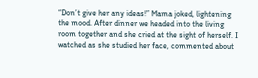“Don’t give her any ideas!” Mama joked, lightening the mood. After dinner we headed into the living room together and she cried at the sight of herself. I watched as she studied her face, commented about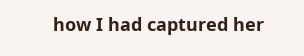how I had captured her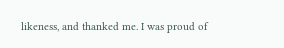likeness, and thanked me. I was proud of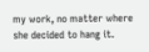my work, no matter where she decided to hang it.